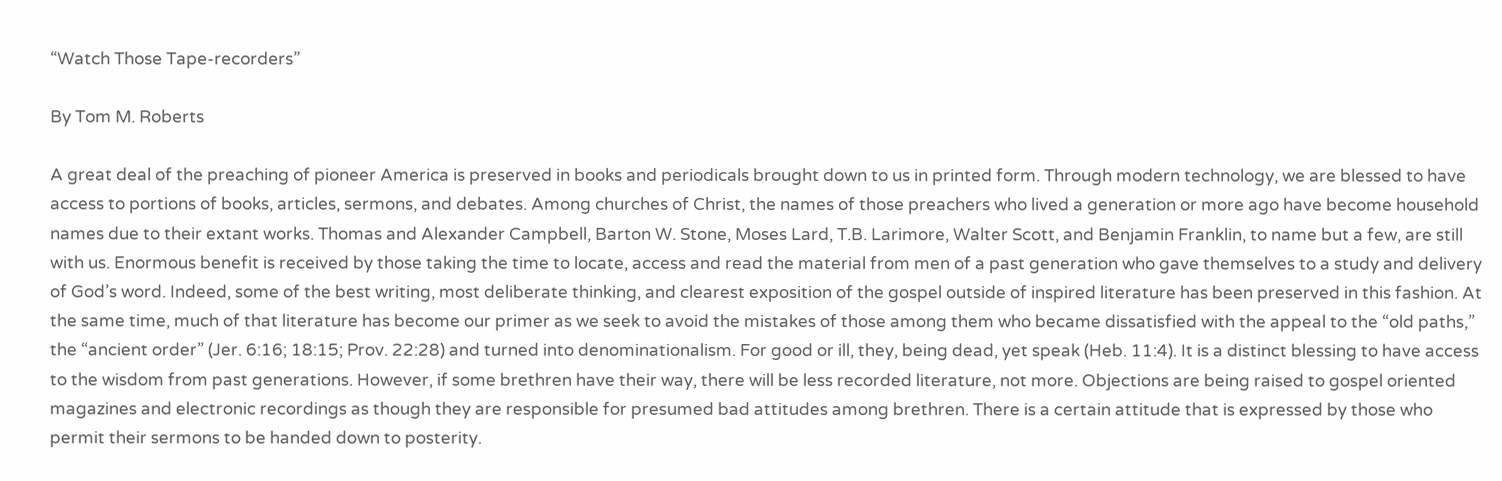“Watch Those Tape-recorders”

By Tom M. Roberts

A great deal of the preaching of pioneer America is preserved in books and periodicals brought down to us in printed form. Through modern technology, we are blessed to have access to portions of books, articles, sermons, and debates. Among churches of Christ, the names of those preachers who lived a generation or more ago have become household names due to their extant works. Thomas and Alexander Campbell, Barton W. Stone, Moses Lard, T.B. Larimore, Walter Scott, and Benjamin Franklin, to name but a few, are still with us. Enormous benefit is received by those taking the time to locate, access and read the material from men of a past generation who gave themselves to a study and delivery of God’s word. Indeed, some of the best writing, most deliberate thinking, and clearest exposition of the gospel outside of inspired literature has been preserved in this fashion. At the same time, much of that literature has become our primer as we seek to avoid the mistakes of those among them who became dissatisfied with the appeal to the “old paths,” the “ancient order” (Jer. 6:16; 18:15; Prov. 22:28) and turned into denominationalism. For good or ill, they, being dead, yet speak (Heb. 11:4). It is a distinct blessing to have access to the wisdom from past generations. However, if some brethren have their way, there will be less recorded literature, not more. Objections are being raised to gospel oriented magazines and electronic recordings as though they are responsible for presumed bad attitudes among brethren. There is a certain attitude that is expressed by those who permit their sermons to be handed down to posterity.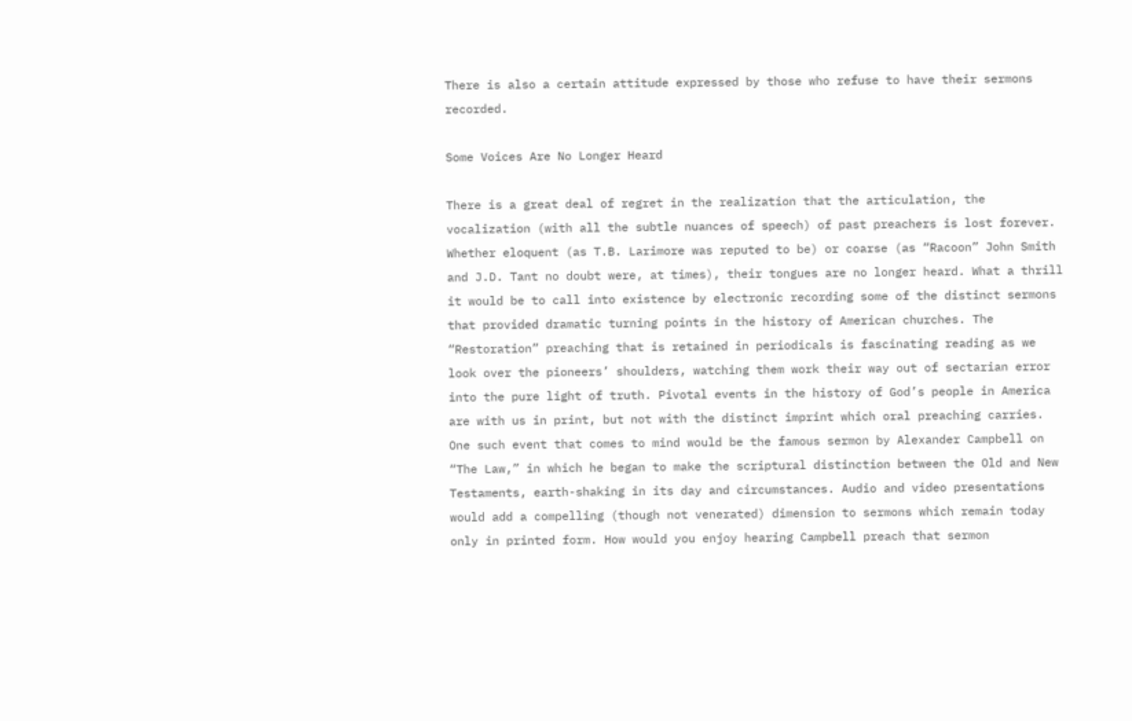There is also a certain attitude expressed by those who refuse to have their sermons recorded.

Some Voices Are No Longer Heard

There is a great deal of regret in the realization that the articulation, the vocalization (with all the subtle nuances of speech) of past preachers is lost forever. Whether eloquent (as T.B. Larimore was reputed to be) or coarse (as “Racoon” John Smith and J.D. Tant no doubt were, at times), their tongues are no longer heard. What a thrill it would be to call into existence by electronic recording some of the distinct sermons that provided dramatic turning points in the history of American churches. The “Restoration” preaching that is retained in periodicals is fascinating reading as we look over the pioneers’ shoulders, watching them work their way out of sectarian error into the pure light of truth. Pivotal events in the history of God’s people in America are with us in print, but not with the distinct imprint which oral preaching carries. One such event that comes to mind would be the famous sermon by Alexander Campbell on “The Law,” in which he began to make the scriptural distinction between the Old and New Testaments, earth-shaking in its day and circumstances. Audio and video presentations would add a compelling (though not venerated) dimension to sermons which remain today only in printed form. How would you enjoy hearing Campbell preach that sermon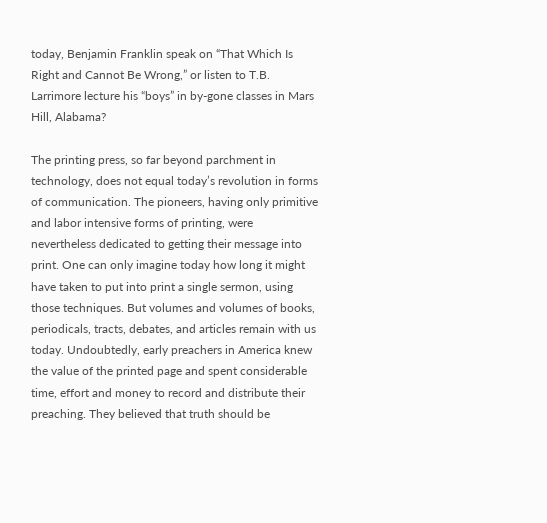today, Benjamin Franklin speak on “That Which Is Right and Cannot Be Wrong,” or listen to T.B. Larrimore lecture his “boys” in by-gone classes in Mars Hill, Alabama?

The printing press, so far beyond parchment in technology, does not equal today’s revolution in forms of communication. The pioneers, having only primitive and labor intensive forms of printing, were nevertheless dedicated to getting their message into print. One can only imagine today how long it might have taken to put into print a single sermon, using those techniques. But volumes and volumes of books, periodicals, tracts, debates, and articles remain with us today. Undoubtedly, early preachers in America knew the value of the printed page and spent considerable time, effort and money to record and distribute their preaching. They believed that truth should be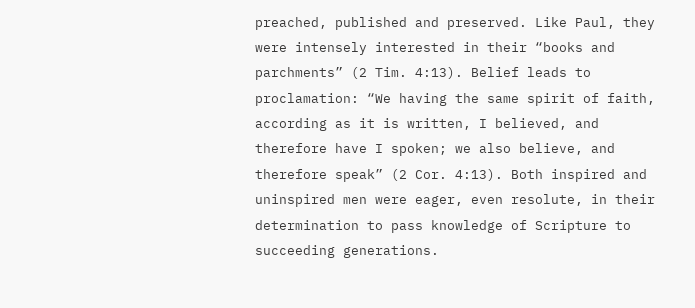preached, published and preserved. Like Paul, they were intensely interested in their “books and parchments” (2 Tim. 4:13). Belief leads to proclamation: “We having the same spirit of faith, according as it is written, I believed, and therefore have I spoken; we also believe, and therefore speak” (2 Cor. 4:13). Both inspired and uninspired men were eager, even resolute, in their determination to pass knowledge of Scripture to succeeding generations.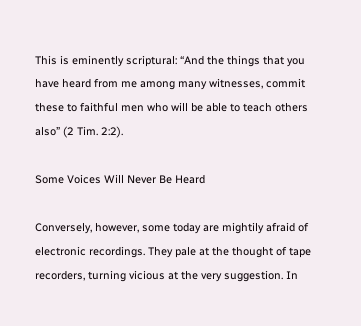This is eminently scriptural: “And the things that you have heard from me among many witnesses, commit these to faithful men who will be able to teach others also” (2 Tim. 2:2).

Some Voices Will Never Be Heard

Conversely, however, some today are mightily afraid of electronic recordings. They pale at the thought of tape recorders, turning vicious at the very suggestion. In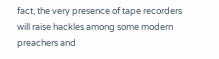fact, the very presence of tape recorders will raise hackles among some modern preachers and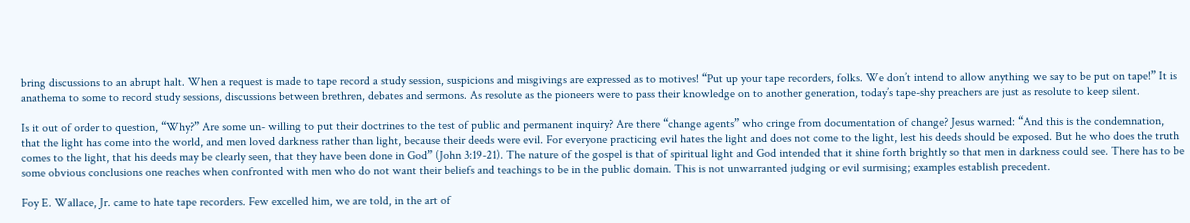bring discussions to an abrupt halt. When a request is made to tape record a study session, suspicions and misgivings are expressed as to motives! “Put up your tape recorders, folks. We don’t intend to allow anything we say to be put on tape!” It is anathema to some to record study sessions, discussions between brethren, debates and sermons. As resolute as the pioneers were to pass their knowledge on to another generation, today’s tape-shy preachers are just as resolute to keep silent.

Is it out of order to question, “Why?” Are some un- willing to put their doctrines to the test of public and permanent inquiry? Are there “change agents” who cringe from documentation of change? Jesus warned: “And this is the condemnation, that the light has come into the world, and men loved darkness rather than light, because their deeds were evil. For everyone practicing evil hates the light and does not come to the light, lest his deeds should be exposed. But he who does the truth comes to the light, that his deeds may be clearly seen, that they have been done in God” (John 3:19-21). The nature of the gospel is that of spiritual light and God intended that it shine forth brightly so that men in darkness could see. There has to be some obvious conclusions one reaches when confronted with men who do not want their beliefs and teachings to be in the public domain. This is not unwarranted judging or evil surmising; examples establish precedent.

Foy E. Wallace, Jr. came to hate tape recorders. Few excelled him, we are told, in the art of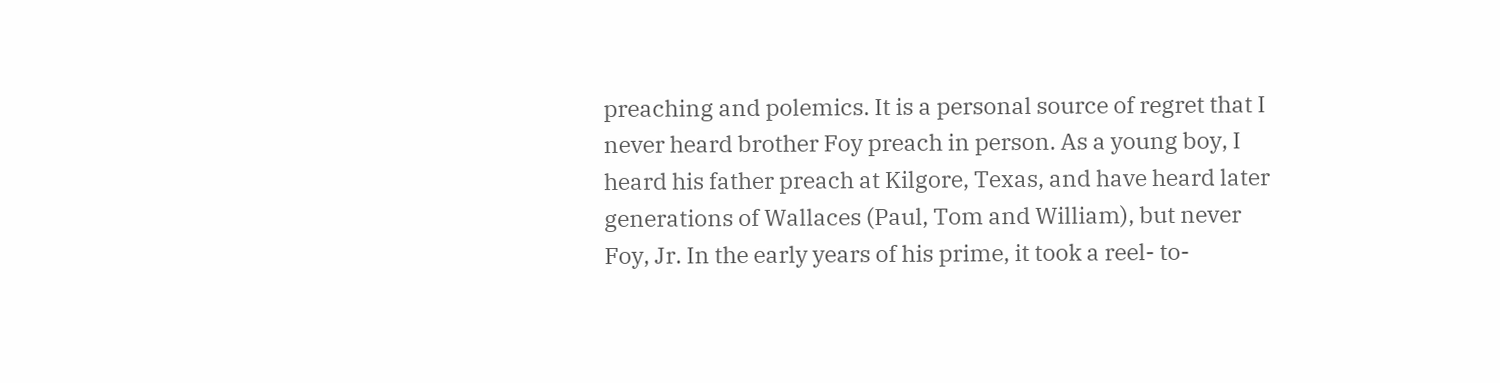preaching and polemics. It is a personal source of regret that I never heard brother Foy preach in person. As a young boy, I heard his father preach at Kilgore, Texas, and have heard later generations of Wallaces (Paul, Tom and William), but never Foy, Jr. In the early years of his prime, it took a reel- to-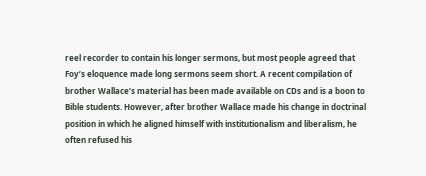reel recorder to contain his longer sermons, but most people agreed that Foy’s eloquence made long sermons seem short. A recent compilation of brother Wallace’s material has been made available on CDs and is a boon to Bible students. However, after brother Wallace made his change in doctrinal position in which he aligned himself with institutionalism and liberalism, he often refused his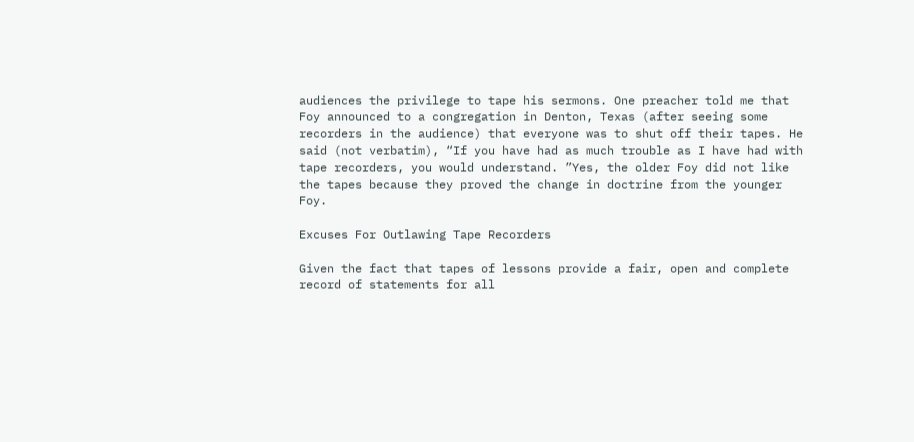audiences the privilege to tape his sermons. One preacher told me that Foy announced to a congregation in Denton, Texas (after seeing some recorders in the audience) that everyone was to shut off their tapes. He said (not verbatim), “If you have had as much trouble as I have had with tape recorders, you would understand. ”Yes, the older Foy did not like the tapes because they proved the change in doctrine from the younger Foy.

Excuses For Outlawing Tape Recorders

Given the fact that tapes of lessons provide a fair, open and complete record of statements for all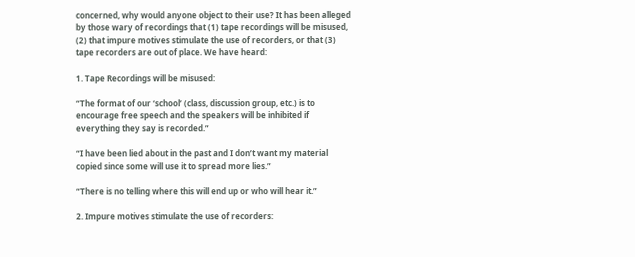concerned, why would anyone object to their use? It has been alleged by those wary of recordings that (1) tape recordings will be misused, (2) that impure motives stimulate the use of recorders, or that (3) tape recorders are out of place. We have heard:

1. Tape Recordings will be misused:

“The format of our ‘school’ (class, discussion group, etc.) is to encourage free speech and the speakers will be inhibited if everything they say is recorded.”

“I have been lied about in the past and I don’t want my material copied since some will use it to spread more lies.”

“There is no telling where this will end up or who will hear it.”

2. Impure motives stimulate the use of recorders: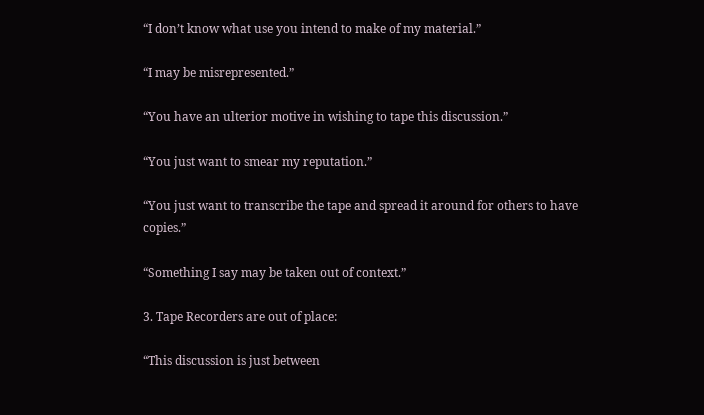“I don’t know what use you intend to make of my material.”

“I may be misrepresented.”

“You have an ulterior motive in wishing to tape this discussion.”

“You just want to smear my reputation.”

“You just want to transcribe the tape and spread it around for others to have copies.”

“Something I say may be taken out of context.”

3. Tape Recorders are out of place:

“This discussion is just between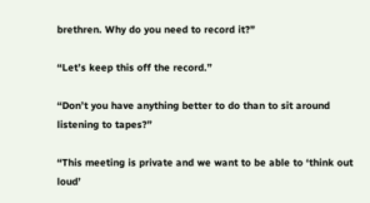brethren. Why do you need to record it?”

“Let’s keep this off the record.”

“Don’t you have anything better to do than to sit around listening to tapes?”

“This meeting is private and we want to be able to ‘think out loud’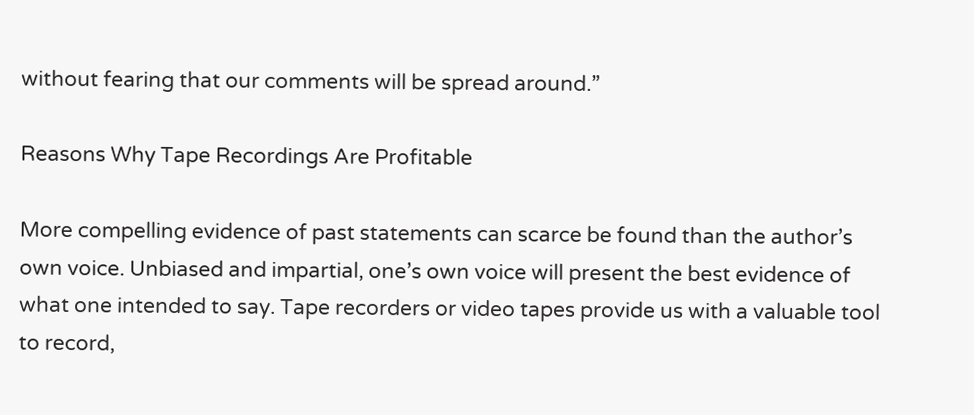without fearing that our comments will be spread around.”

Reasons Why Tape Recordings Are Profitable

More compelling evidence of past statements can scarce be found than the author’s own voice. Unbiased and impartial, one’s own voice will present the best evidence of what one intended to say. Tape recorders or video tapes provide us with a valuable tool to record,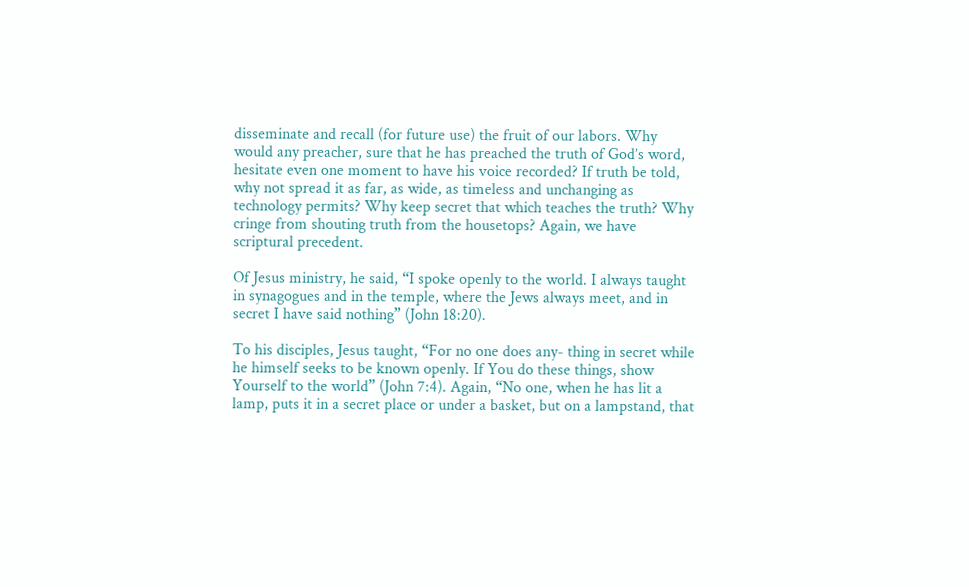disseminate and recall (for future use) the fruit of our labors. Why would any preacher, sure that he has preached the truth of God’s word, hesitate even one moment to have his voice recorded? If truth be told, why not spread it as far, as wide, as timeless and unchanging as technology permits? Why keep secret that which teaches the truth? Why cringe from shouting truth from the housetops? Again, we have scriptural precedent.

Of Jesus ministry, he said, “I spoke openly to the world. I always taught in synagogues and in the temple, where the Jews always meet, and in secret I have said nothing” (John 18:20).

To his disciples, Jesus taught, “For no one does any- thing in secret while he himself seeks to be known openly. If You do these things, show Yourself to the world” (John 7:4). Again, “No one, when he has lit a lamp, puts it in a secret place or under a basket, but on a lampstand, that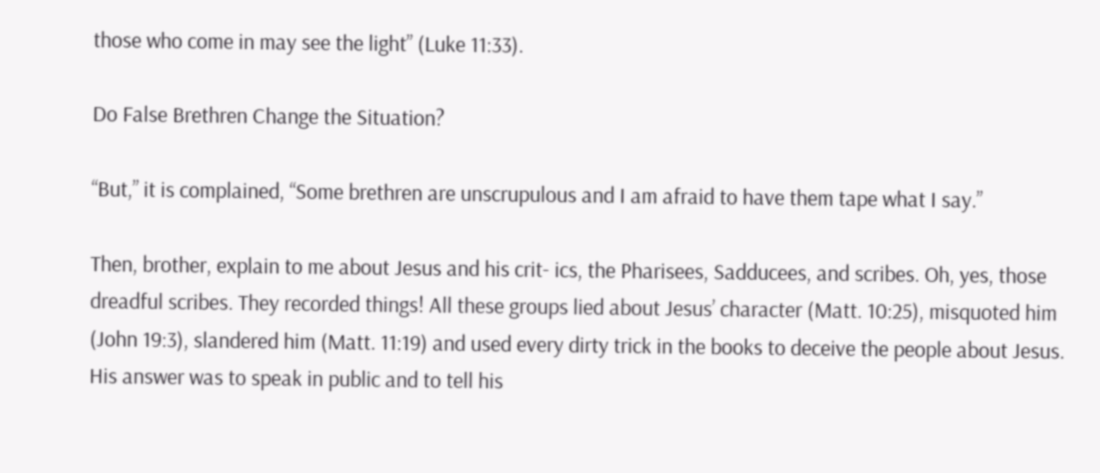those who come in may see the light” (Luke 11:33).

Do False Brethren Change the Situation?

“But,” it is complained, “Some brethren are unscrupulous and I am afraid to have them tape what I say.”

Then, brother, explain to me about Jesus and his crit- ics, the Pharisees, Sadducees, and scribes. Oh, yes, those dreadful scribes. They recorded things! All these groups lied about Jesus’ character (Matt. 10:25), misquoted him (John 19:3), slandered him (Matt. 11:19) and used every dirty trick in the books to deceive the people about Jesus. His answer was to speak in public and to tell his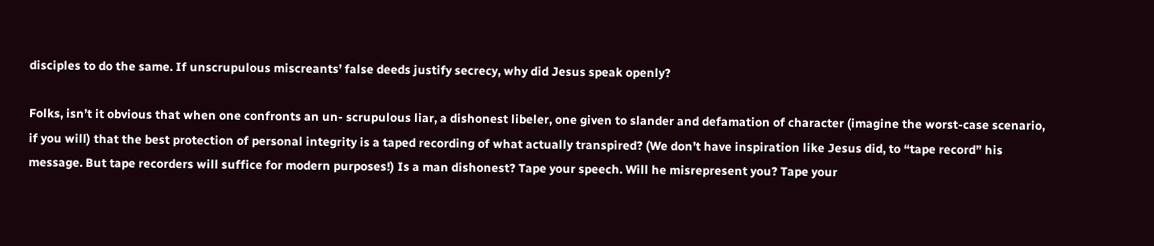disciples to do the same. If unscrupulous miscreants’ false deeds justify secrecy, why did Jesus speak openly?

Folks, isn’t it obvious that when one confronts an un- scrupulous liar, a dishonest libeler, one given to slander and defamation of character (imagine the worst-case scenario, if you will) that the best protection of personal integrity is a taped recording of what actually transpired? (We don’t have inspiration like Jesus did, to “tape record” his message. But tape recorders will suffice for modern purposes!) Is a man dishonest? Tape your speech. Will he misrepresent you? Tape your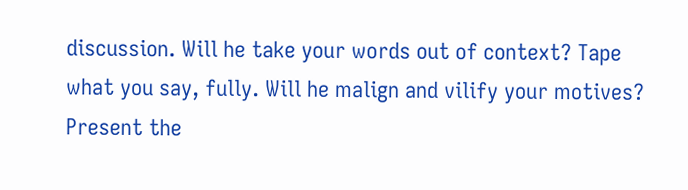discussion. Will he take your words out of context? Tape what you say, fully. Will he malign and vilify your motives? Present the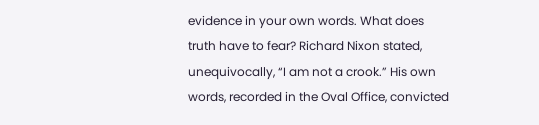evidence in your own words. What does truth have to fear? Richard Nixon stated, unequivocally, “I am not a crook.” His own words, recorded in the Oval Office, convicted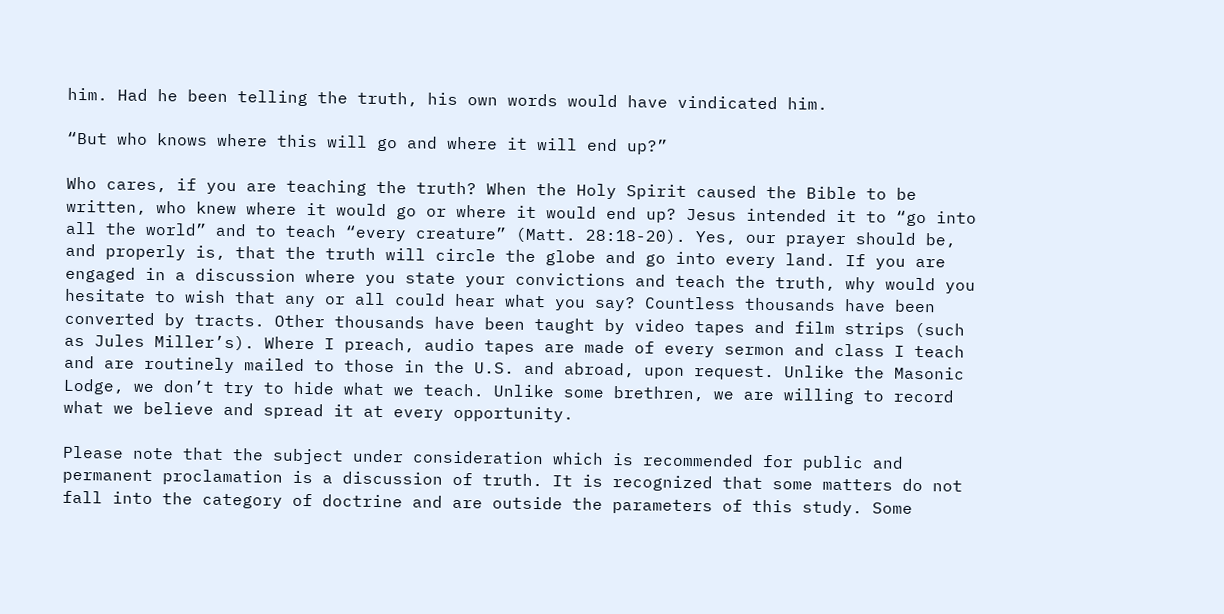him. Had he been telling the truth, his own words would have vindicated him.

“But who knows where this will go and where it will end up?”

Who cares, if you are teaching the truth? When the Holy Spirit caused the Bible to be written, who knew where it would go or where it would end up? Jesus intended it to “go into all the world” and to teach “every creature” (Matt. 28:18-20). Yes, our prayer should be, and properly is, that the truth will circle the globe and go into every land. If you are engaged in a discussion where you state your convictions and teach the truth, why would you hesitate to wish that any or all could hear what you say? Countless thousands have been converted by tracts. Other thousands have been taught by video tapes and film strips (such as Jules Miller’s). Where I preach, audio tapes are made of every sermon and class I teach and are routinely mailed to those in the U.S. and abroad, upon request. Unlike the Masonic Lodge, we don’t try to hide what we teach. Unlike some brethren, we are willing to record what we believe and spread it at every opportunity.

Please note that the subject under consideration which is recommended for public and permanent proclamation is a discussion of truth. It is recognized that some matters do not fall into the category of doctrine and are outside the parameters of this study. Some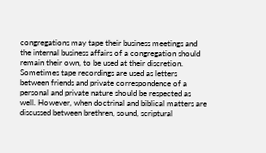congregations may tape their business meetings and the internal business affairs of a congregation should remain their own, to be used at their discretion. Sometimes tape recordings are used as letters between friends and private correspondence of a personal and private nature should be respected as well. However, when doctrinal and biblical matters are discussed between brethren, sound, scriptural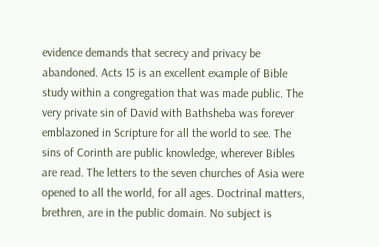evidence demands that secrecy and privacy be abandoned. Acts 15 is an excellent example of Bible study within a congregation that was made public. The very private sin of David with Bathsheba was forever emblazoned in Scripture for all the world to see. The sins of Corinth are public knowledge, wherever Bibles are read. The letters to the seven churches of Asia were opened to all the world, for all ages. Doctrinal matters, brethren, are in the public domain. No subject is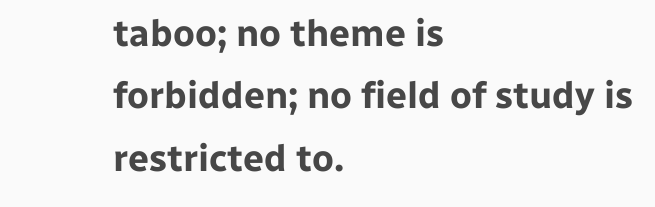taboo; no theme is forbidden; no field of study is restricted to.